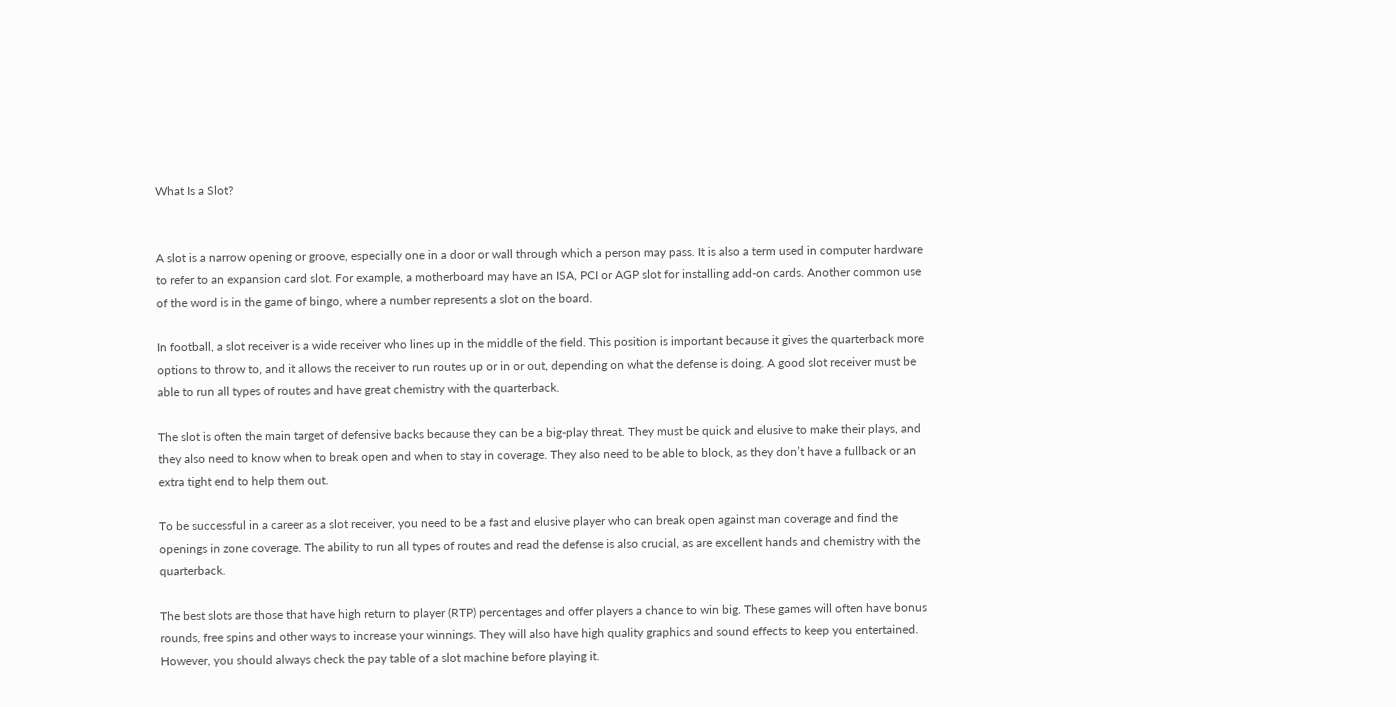What Is a Slot?


A slot is a narrow opening or groove, especially one in a door or wall through which a person may pass. It is also a term used in computer hardware to refer to an expansion card slot. For example, a motherboard may have an ISA, PCI or AGP slot for installing add-on cards. Another common use of the word is in the game of bingo, where a number represents a slot on the board.

In football, a slot receiver is a wide receiver who lines up in the middle of the field. This position is important because it gives the quarterback more options to throw to, and it allows the receiver to run routes up or in or out, depending on what the defense is doing. A good slot receiver must be able to run all types of routes and have great chemistry with the quarterback.

The slot is often the main target of defensive backs because they can be a big-play threat. They must be quick and elusive to make their plays, and they also need to know when to break open and when to stay in coverage. They also need to be able to block, as they don’t have a fullback or an extra tight end to help them out.

To be successful in a career as a slot receiver, you need to be a fast and elusive player who can break open against man coverage and find the openings in zone coverage. The ability to run all types of routes and read the defense is also crucial, as are excellent hands and chemistry with the quarterback.

The best slots are those that have high return to player (RTP) percentages and offer players a chance to win big. These games will often have bonus rounds, free spins and other ways to increase your winnings. They will also have high quality graphics and sound effects to keep you entertained. However, you should always check the pay table of a slot machine before playing it.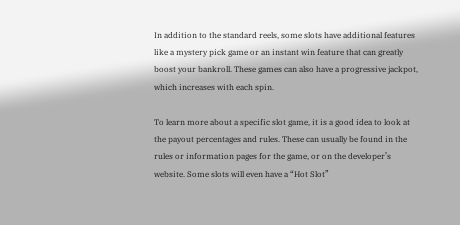In addition to the standard reels, some slots have additional features like a mystery pick game or an instant win feature that can greatly boost your bankroll. These games can also have a progressive jackpot, which increases with each spin.

To learn more about a specific slot game, it is a good idea to look at the payout percentages and rules. These can usually be found in the rules or information pages for the game, or on the developer’s website. Some slots will even have a “Hot Slot”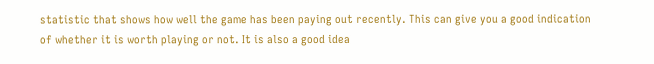statistic that shows how well the game has been paying out recently. This can give you a good indication of whether it is worth playing or not. It is also a good idea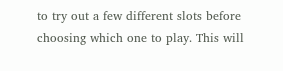to try out a few different slots before choosing which one to play. This will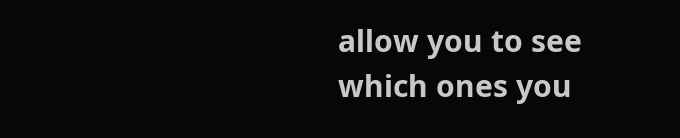allow you to see which ones you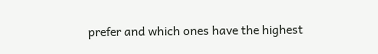prefer and which ones have the highest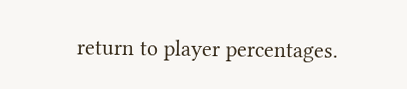return to player percentages.